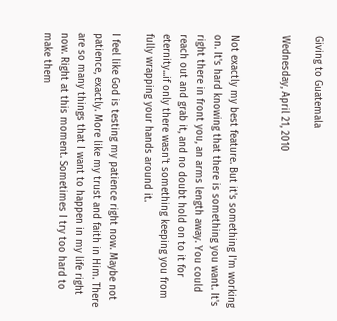Giving to Guatemala

Wednesday, April 21, 2010


Not exactly my best feature. But it's something I'm working on. It's hard knowing that there is something you want. It's right there in front you, an arms length away. You could reach out and grab it, and no doubt hold on to it for eternity...if only there wasn't something keeping you from fully wrapping your hands around it.

I feel like God is testing my patience right now. Maybe not patience, exactly. More like my trust and faith in Him. There are so many things that I want to happen in my life right now. Right at this moment. Sometimes I try too hard to make them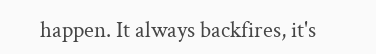happen. It always backfires, it's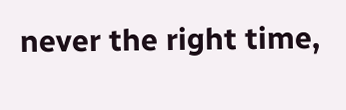never the right time,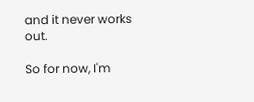and it never works out.

So for now, I'm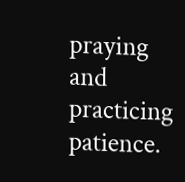praying and practicing patience.